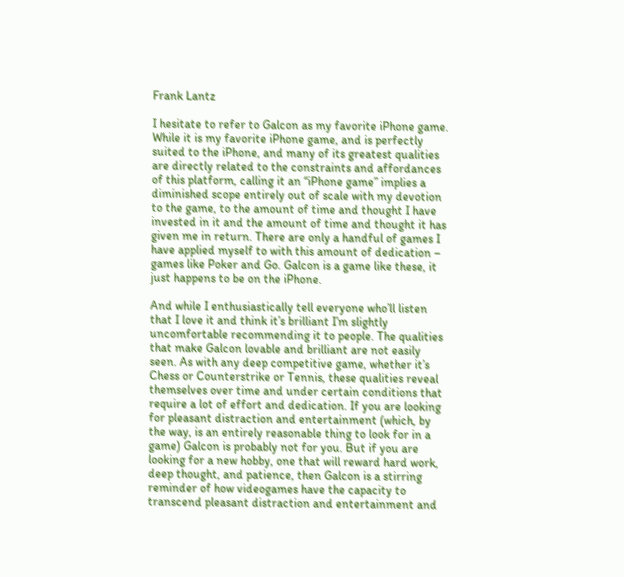Frank Lantz

I hesitate to refer to Galcon as my favorite iPhone game. While it is my favorite iPhone game, and is perfectly suited to the iPhone, and many of its greatest qualities are directly related to the constraints and affordances of this platform, calling it an “iPhone game” implies a diminished scope entirely out of scale with my devotion to the game, to the amount of time and thought I have invested in it and the amount of time and thought it has given me in return. There are only a handful of games I have applied myself to with this amount of dedication – games like Poker and Go. Galcon is a game like these, it just happens to be on the iPhone.

And while I enthusiastically tell everyone who’ll listen that I love it and think it’s brilliant I’m slightly uncomfortable recommending it to people. The qualities that make Galcon lovable and brilliant are not easily seen. As with any deep competitive game, whether it’s Chess or Counterstrike or Tennis, these qualities reveal themselves over time and under certain conditions that require a lot of effort and dedication. If you are looking for pleasant distraction and entertainment (which, by the way, is an entirely reasonable thing to look for in a game) Galcon is probably not for you. But if you are looking for a new hobby, one that will reward hard work, deep thought, and patience, then Galcon is a stirring reminder of how videogames have the capacity to transcend pleasant distraction and entertainment and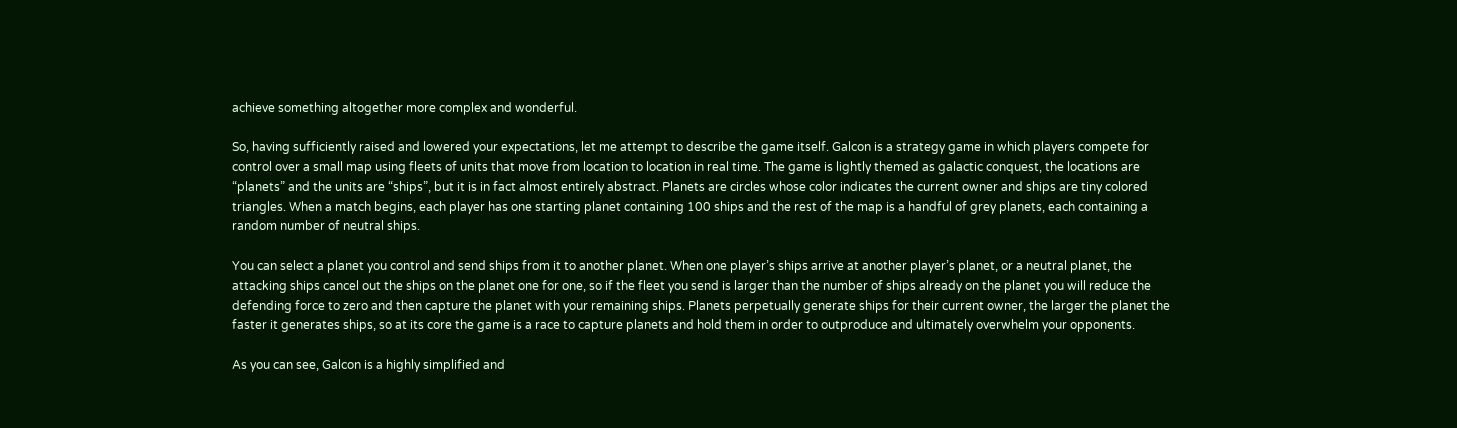achieve something altogether more complex and wonderful.

So, having sufficiently raised and lowered your expectations, let me attempt to describe the game itself. Galcon is a strategy game in which players compete for control over a small map using fleets of units that move from location to location in real time. The game is lightly themed as galactic conquest, the locations are “planets” and the units are “ships”, but it is in fact almost entirely abstract. Planets are circles whose color indicates the current owner and ships are tiny colored triangles. When a match begins, each player has one starting planet containing 100 ships and the rest of the map is a handful of grey planets, each containing a random number of neutral ships.

You can select a planet you control and send ships from it to another planet. When one player’s ships arrive at another player’s planet, or a neutral planet, the attacking ships cancel out the ships on the planet one for one, so if the fleet you send is larger than the number of ships already on the planet you will reduce the defending force to zero and then capture the planet with your remaining ships. Planets perpetually generate ships for their current owner, the larger the planet the faster it generates ships, so at its core the game is a race to capture planets and hold them in order to outproduce and ultimately overwhelm your opponents.

As you can see, Galcon is a highly simplified and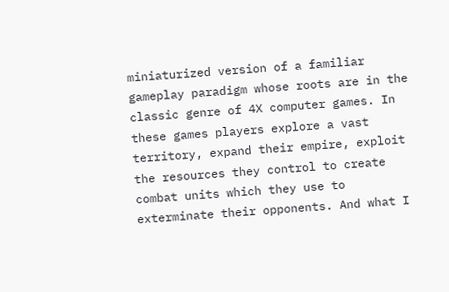miniaturized version of a familiar gameplay paradigm whose roots are in the classic genre of 4X computer games. In these games players explore a vast territory, expand their empire, exploit the resources they control to create combat units which they use to exterminate their opponents. And what I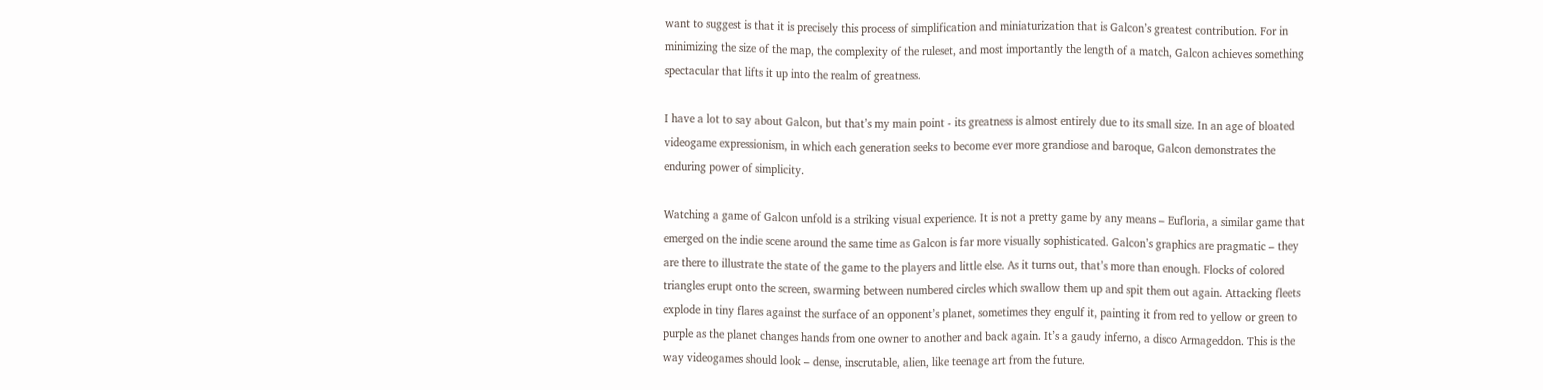want to suggest is that it is precisely this process of simplification and miniaturization that is Galcon’s greatest contribution. For in minimizing the size of the map, the complexity of the ruleset, and most importantly the length of a match, Galcon achieves something spectacular that lifts it up into the realm of greatness.

I have a lot to say about Galcon, but that’s my main point - its greatness is almost entirely due to its small size. In an age of bloated videogame expressionism, in which each generation seeks to become ever more grandiose and baroque, Galcon demonstrates the enduring power of simplicity.

Watching a game of Galcon unfold is a striking visual experience. It is not a pretty game by any means – Eufloria, a similar game that emerged on the indie scene around the same time as Galcon is far more visually sophisticated. Galcon’s graphics are pragmatic – they are there to illustrate the state of the game to the players and little else. As it turns out, that’s more than enough. Flocks of colored triangles erupt onto the screen, swarming between numbered circles which swallow them up and spit them out again. Attacking fleets explode in tiny flares against the surface of an opponent’s planet, sometimes they engulf it, painting it from red to yellow or green to purple as the planet changes hands from one owner to another and back again. It’s a gaudy inferno, a disco Armageddon. This is the way videogames should look – dense, inscrutable, alien, like teenage art from the future.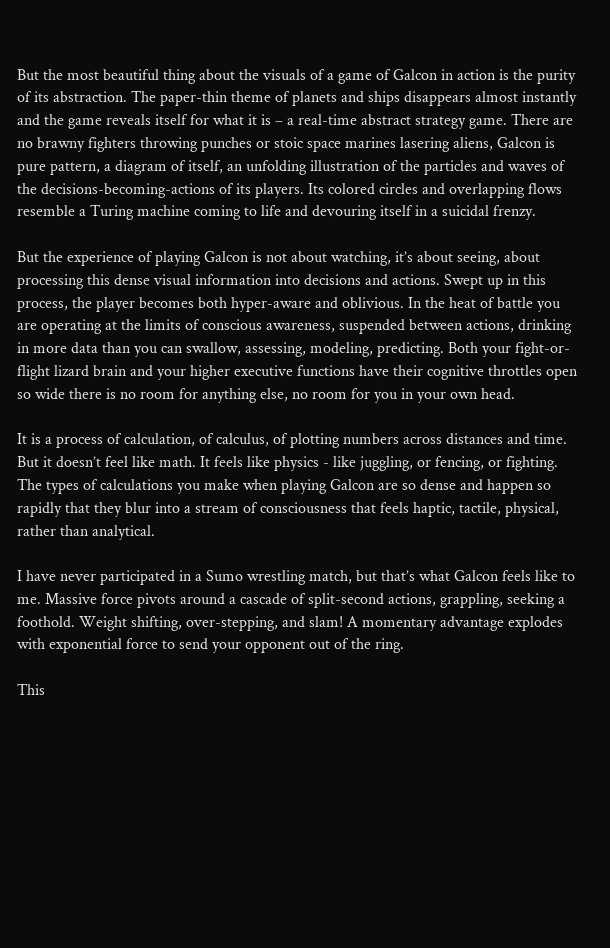But the most beautiful thing about the visuals of a game of Galcon in action is the purity of its abstraction. The paper-thin theme of planets and ships disappears almost instantly and the game reveals itself for what it is – a real-time abstract strategy game. There are no brawny fighters throwing punches or stoic space marines lasering aliens, Galcon is pure pattern, a diagram of itself, an unfolding illustration of the particles and waves of the decisions-becoming-actions of its players. Its colored circles and overlapping flows resemble a Turing machine coming to life and devouring itself in a suicidal frenzy.

But the experience of playing Galcon is not about watching, it’s about seeing, about processing this dense visual information into decisions and actions. Swept up in this process, the player becomes both hyper-aware and oblivious. In the heat of battle you are operating at the limits of conscious awareness, suspended between actions, drinking in more data than you can swallow, assessing, modeling, predicting. Both your fight-or-flight lizard brain and your higher executive functions have their cognitive throttles open so wide there is no room for anything else, no room for you in your own head.

It is a process of calculation, of calculus, of plotting numbers across distances and time. But it doesn’t feel like math. It feels like physics - like juggling, or fencing, or fighting. The types of calculations you make when playing Galcon are so dense and happen so rapidly that they blur into a stream of consciousness that feels haptic, tactile, physical, rather than analytical.

I have never participated in a Sumo wrestling match, but that’s what Galcon feels like to me. Massive force pivots around a cascade of split-second actions, grappling, seeking a foothold. Weight shifting, over-stepping, and slam! A momentary advantage explodes with exponential force to send your opponent out of the ring.

This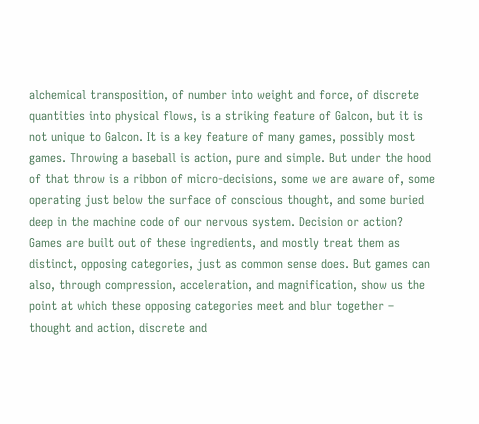alchemical transposition, of number into weight and force, of discrete quantities into physical flows, is a striking feature of Galcon, but it is not unique to Galcon. It is a key feature of many games, possibly most games. Throwing a baseball is action, pure and simple. But under the hood of that throw is a ribbon of micro-decisions, some we are aware of, some operating just below the surface of conscious thought, and some buried deep in the machine code of our nervous system. Decision or action? Games are built out of these ingredients, and mostly treat them as distinct, opposing categories, just as common sense does. But games can also, through compression, acceleration, and magnification, show us the point at which these opposing categories meet and blur together – thought and action, discrete and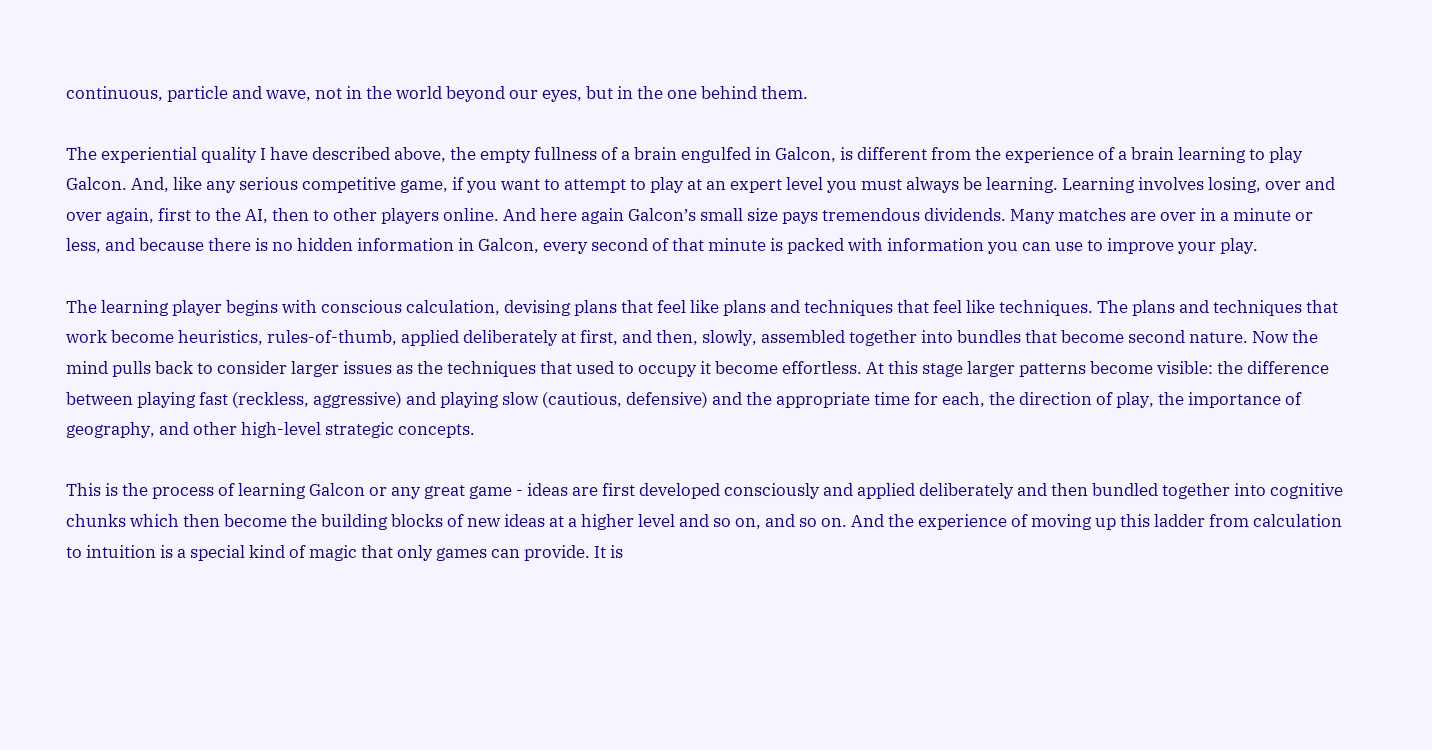continuous, particle and wave, not in the world beyond our eyes, but in the one behind them.

The experiential quality I have described above, the empty fullness of a brain engulfed in Galcon, is different from the experience of a brain learning to play Galcon. And, like any serious competitive game, if you want to attempt to play at an expert level you must always be learning. Learning involves losing, over and over again, first to the AI, then to other players online. And here again Galcon’s small size pays tremendous dividends. Many matches are over in a minute or less, and because there is no hidden information in Galcon, every second of that minute is packed with information you can use to improve your play.

The learning player begins with conscious calculation, devising plans that feel like plans and techniques that feel like techniques. The plans and techniques that work become heuristics, rules-of-thumb, applied deliberately at first, and then, slowly, assembled together into bundles that become second nature. Now the mind pulls back to consider larger issues as the techniques that used to occupy it become effortless. At this stage larger patterns become visible: the difference between playing fast (reckless, aggressive) and playing slow (cautious, defensive) and the appropriate time for each, the direction of play, the importance of geography, and other high-level strategic concepts.

This is the process of learning Galcon or any great game - ideas are first developed consciously and applied deliberately and then bundled together into cognitive chunks which then become the building blocks of new ideas at a higher level and so on, and so on. And the experience of moving up this ladder from calculation to intuition is a special kind of magic that only games can provide. It is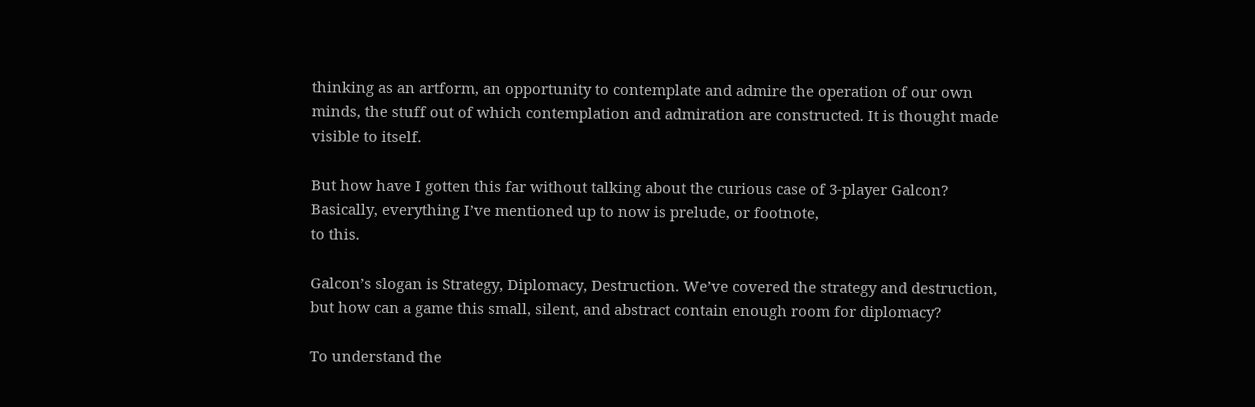thinking as an artform, an opportunity to contemplate and admire the operation of our own minds, the stuff out of which contemplation and admiration are constructed. It is thought made visible to itself.

But how have I gotten this far without talking about the curious case of 3-player Galcon? Basically, everything I’ve mentioned up to now is prelude, or footnote,
to this.

Galcon’s slogan is Strategy, Diplomacy, Destruction. We’ve covered the strategy and destruction, but how can a game this small, silent, and abstract contain enough room for diplomacy?

To understand the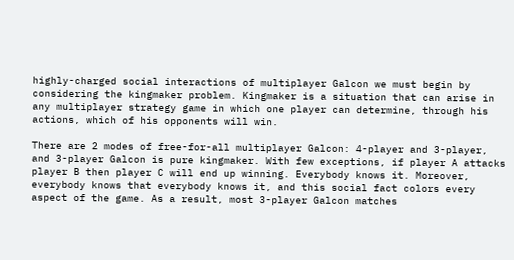highly-charged social interactions of multiplayer Galcon we must begin by considering the kingmaker problem. Kingmaker is a situation that can arise in any multiplayer strategy game in which one player can determine, through his actions, which of his opponents will win.

There are 2 modes of free-for-all multiplayer Galcon: 4-player and 3-player, and 3-player Galcon is pure kingmaker. With few exceptions, if player A attacks player B then player C will end up winning. Everybody knows it. Moreover, everybody knows that everybody knows it, and this social fact colors every aspect of the game. As a result, most 3-player Galcon matches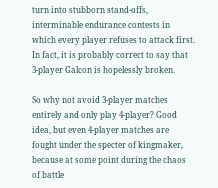turn into stubborn stand-offs, interminable endurance contests in which every player refuses to attack first. In fact, it is probably correct to say that 3-player Galcon is hopelessly broken.

So why not avoid 3-player matches entirely and only play 4-player? Good idea, but even 4-player matches are fought under the specter of kingmaker, because at some point during the chaos of battle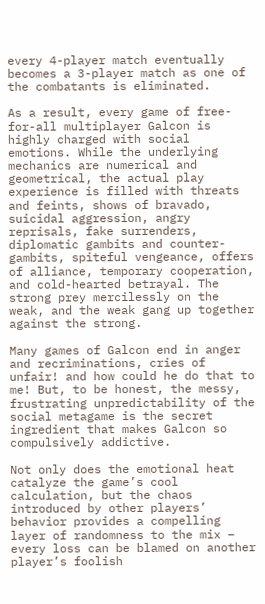every 4-player match eventually becomes a 3-player match as one of the combatants is eliminated.

As a result, every game of free-for-all multiplayer Galcon is highly charged with social emotions. While the underlying mechanics are numerical and geometrical, the actual play experience is filled with threats and feints, shows of bravado, suicidal aggression, angry reprisals, fake surrenders, diplomatic gambits and counter-gambits, spiteful vengeance, offers of alliance, temporary cooperation, and cold-hearted betrayal. The strong prey mercilessly on the weak, and the weak gang up together against the strong.

Many games of Galcon end in anger and recriminations, cries of unfair! and how could he do that to me! But, to be honest, the messy, frustrating unpredictability of the social metagame is the secret ingredient that makes Galcon so compulsively addictive.

Not only does the emotional heat catalyze the game’s cool calculation, but the chaos introduced by other players’ behavior provides a compelling layer of randomness to the mix – every loss can be blamed on another player’s foolish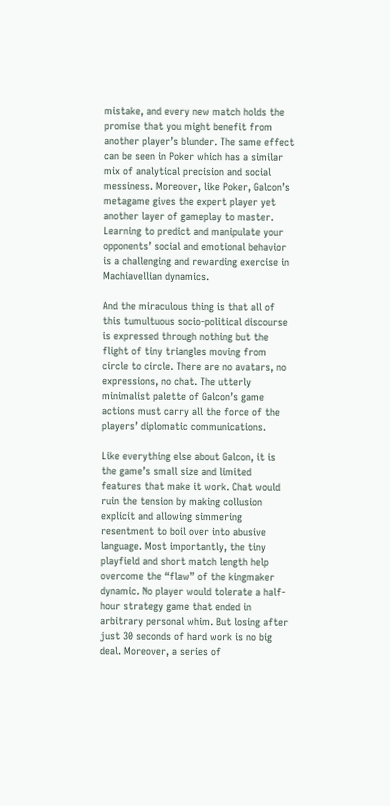mistake, and every new match holds the promise that you might benefit from another player’s blunder. The same effect can be seen in Poker which has a similar mix of analytical precision and social messiness. Moreover, like Poker, Galcon’s metagame gives the expert player yet another layer of gameplay to master. Learning to predict and manipulate your opponents’ social and emotional behavior is a challenging and rewarding exercise in Machiavellian dynamics.

And the miraculous thing is that all of this tumultuous socio-political discourse is expressed through nothing but the flight of tiny triangles moving from circle to circle. There are no avatars, no expressions, no chat. The utterly minimalist palette of Galcon’s game actions must carry all the force of the players’ diplomatic communications.

Like everything else about Galcon, it is the game’s small size and limited features that make it work. Chat would ruin the tension by making collusion explicit and allowing simmering resentment to boil over into abusive language. Most importantly, the tiny playfield and short match length help overcome the “flaw” of the kingmaker dynamic. No player would tolerate a half-hour strategy game that ended in arbitrary personal whim. But losing after just 30 seconds of hard work is no big deal. Moreover, a series of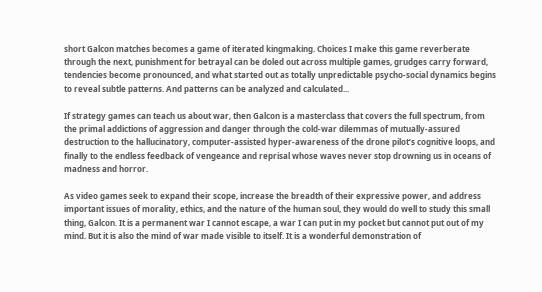short Galcon matches becomes a game of iterated kingmaking. Choices I make this game reverberate through the next, punishment for betrayal can be doled out across multiple games, grudges carry forward, tendencies become pronounced, and what started out as totally unpredictable psycho-social dynamics begins to reveal subtle patterns. And patterns can be analyzed and calculated...

If strategy games can teach us about war, then Galcon is a masterclass that covers the full spectrum, from the primal addictions of aggression and danger through the cold-war dilemmas of mutually-assured destruction to the hallucinatory, computer-assisted hyper-awareness of the drone pilot’s cognitive loops, and finally to the endless feedback of vengeance and reprisal whose waves never stop drowning us in oceans of madness and horror.

As video games seek to expand their scope, increase the breadth of their expressive power, and address important issues of morality, ethics, and the nature of the human soul, they would do well to study this small thing, Galcon. It is a permanent war I cannot escape, a war I can put in my pocket but cannot put out of my mind. But it is also the mind of war made visible to itself. It is a wonderful demonstration of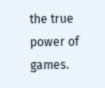the true power of games.